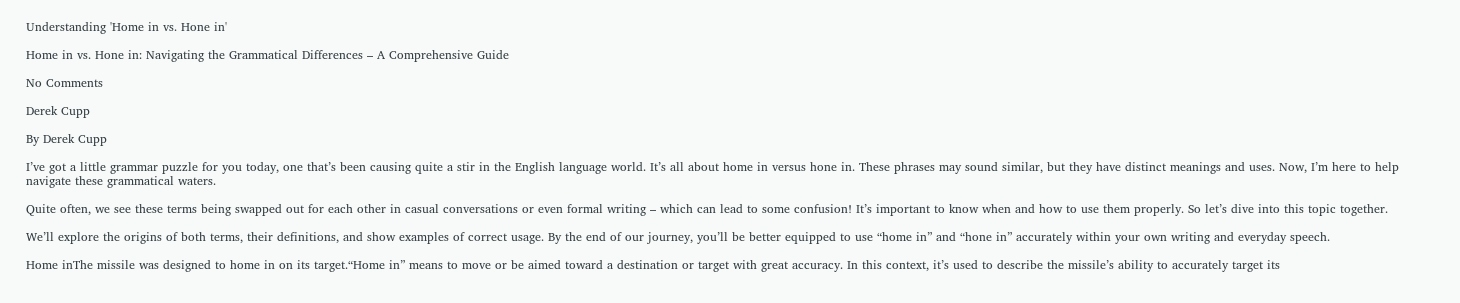Understanding 'Home in vs. Hone in'

Home in vs. Hone in: Navigating the Grammatical Differences – A Comprehensive Guide

No Comments

Derek Cupp

By Derek Cupp

I’ve got a little grammar puzzle for you today, one that’s been causing quite a stir in the English language world. It’s all about home in versus hone in. These phrases may sound similar, but they have distinct meanings and uses. Now, I’m here to help navigate these grammatical waters.

Quite often, we see these terms being swapped out for each other in casual conversations or even formal writing – which can lead to some confusion! It’s important to know when and how to use them properly. So let’s dive into this topic together.

We’ll explore the origins of both terms, their definitions, and show examples of correct usage. By the end of our journey, you’ll be better equipped to use “home in” and “hone in” accurately within your own writing and everyday speech.

Home inThe missile was designed to home in on its target.“Home in” means to move or be aimed toward a destination or target with great accuracy. In this context, it’s used to describe the missile’s ability to accurately target its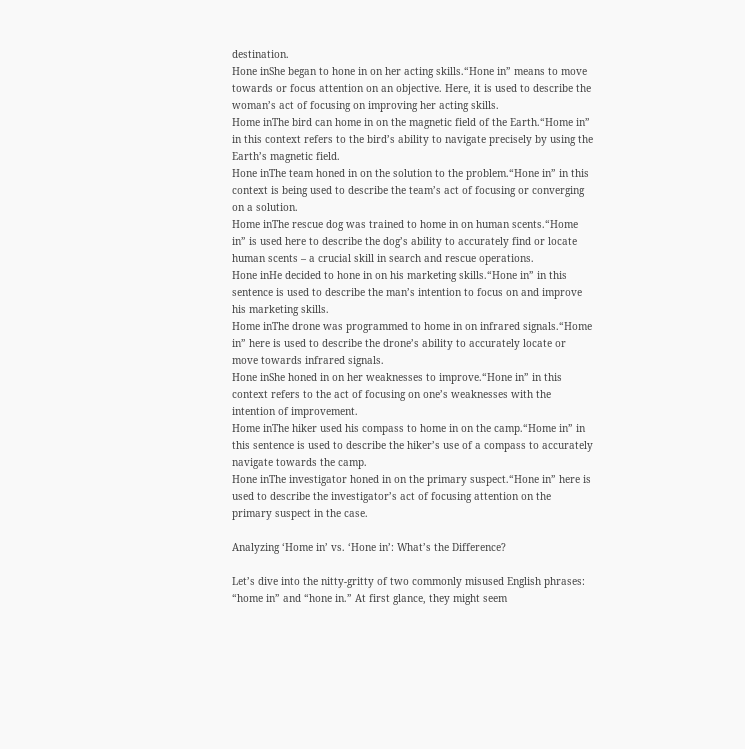destination.
Hone inShe began to hone in on her acting skills.“Hone in” means to move towards or focus attention on an objective. Here, it is used to describe the woman’s act of focusing on improving her acting skills.
Home inThe bird can home in on the magnetic field of the Earth.“Home in” in this context refers to the bird’s ability to navigate precisely by using the Earth’s magnetic field.
Hone inThe team honed in on the solution to the problem.“Hone in” in this context is being used to describe the team’s act of focusing or converging on a solution.
Home inThe rescue dog was trained to home in on human scents.“Home in” is used here to describe the dog’s ability to accurately find or locate human scents – a crucial skill in search and rescue operations.
Hone inHe decided to hone in on his marketing skills.“Hone in” in this sentence is used to describe the man’s intention to focus on and improve his marketing skills.
Home inThe drone was programmed to home in on infrared signals.“Home in” here is used to describe the drone’s ability to accurately locate or move towards infrared signals.
Hone inShe honed in on her weaknesses to improve.“Hone in” in this context refers to the act of focusing on one’s weaknesses with the intention of improvement.
Home inThe hiker used his compass to home in on the camp.“Home in” in this sentence is used to describe the hiker’s use of a compass to accurately navigate towards the camp.
Hone inThe investigator honed in on the primary suspect.“Hone in” here is used to describe the investigator’s act of focusing attention on the primary suspect in the case.

Analyzing ‘Home in’ vs. ‘Hone in’: What’s the Difference?

Let’s dive into the nitty-gritty of two commonly misused English phrases: “home in” and “hone in.” At first glance, they might seem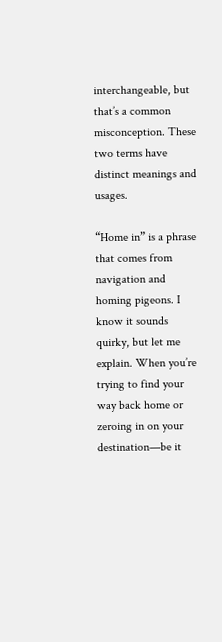interchangeable, but that’s a common misconception. These two terms have distinct meanings and usages.

“Home in” is a phrase that comes from navigation and homing pigeons. I know it sounds quirky, but let me explain. When you’re trying to find your way back home or zeroing in on your destination—be it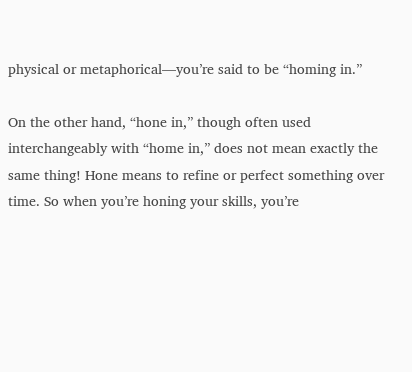physical or metaphorical—you’re said to be “homing in.”

On the other hand, “hone in,” though often used interchangeably with “home in,” does not mean exactly the same thing! Hone means to refine or perfect something over time. So when you’re honing your skills, you’re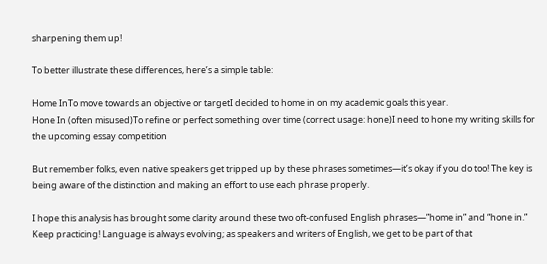sharpening them up!

To better illustrate these differences, here’s a simple table:

Home InTo move towards an objective or targetI decided to home in on my academic goals this year.
Hone In (often misused)To refine or perfect something over time (correct usage: hone)I need to hone my writing skills for the upcoming essay competition

But remember folks, even native speakers get tripped up by these phrases sometimes—it’s okay if you do too! The key is being aware of the distinction and making an effort to use each phrase properly.

I hope this analysis has brought some clarity around these two oft-confused English phrases—”home in” and “hone in.” Keep practicing! Language is always evolving; as speakers and writers of English, we get to be part of that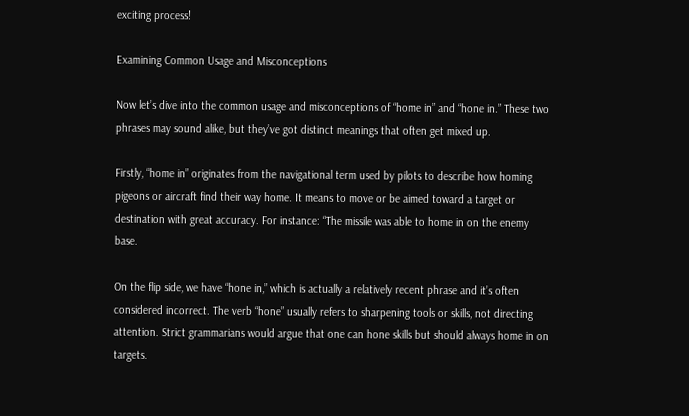exciting process!

Examining Common Usage and Misconceptions

Now let’s dive into the common usage and misconceptions of “home in” and “hone in.” These two phrases may sound alike, but they’ve got distinct meanings that often get mixed up.

Firstly, “home in” originates from the navigational term used by pilots to describe how homing pigeons or aircraft find their way home. It means to move or be aimed toward a target or destination with great accuracy. For instance: “The missile was able to home in on the enemy base.

On the flip side, we have “hone in,” which is actually a relatively recent phrase and it’s often considered incorrect. The verb “hone” usually refers to sharpening tools or skills, not directing attention. Strict grammarians would argue that one can hone skills but should always home in on targets.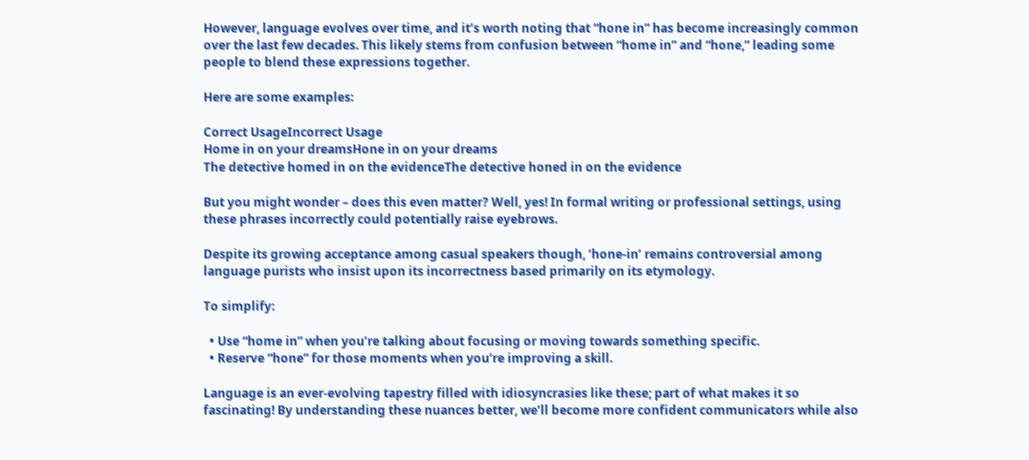However, language evolves over time, and it’s worth noting that “hone in” has become increasingly common over the last few decades. This likely stems from confusion between “home in” and “hone,” leading some people to blend these expressions together.

Here are some examples:

Correct UsageIncorrect Usage
Home in on your dreamsHone in on your dreams
The detective homed in on the evidenceThe detective honed in on the evidence

But you might wonder – does this even matter? Well, yes! In formal writing or professional settings, using these phrases incorrectly could potentially raise eyebrows.

Despite its growing acceptance among casual speakers though, ‘hone-in’ remains controversial among language purists who insist upon its incorrectness based primarily on its etymology.

To simplify:

  • Use “home in” when you’re talking about focusing or moving towards something specific.
  • Reserve “hone” for those moments when you’re improving a skill.

Language is an ever-evolving tapestry filled with idiosyncrasies like these; part of what makes it so fascinating! By understanding these nuances better, we’ll become more confident communicators while also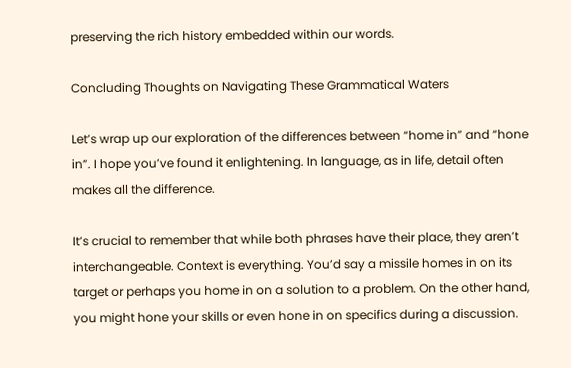preserving the rich history embedded within our words.

Concluding Thoughts on Navigating These Grammatical Waters

Let’s wrap up our exploration of the differences between “home in” and “hone in”. I hope you’ve found it enlightening. In language, as in life, detail often makes all the difference.

It’s crucial to remember that while both phrases have their place, they aren’t interchangeable. Context is everything. You’d say a missile homes in on its target or perhaps you home in on a solution to a problem. On the other hand, you might hone your skills or even hone in on specifics during a discussion.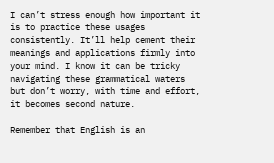I can’t stress enough how important it is to practice these usages consistently. It’ll help cement their meanings and applications firmly into your mind. I know it can be tricky navigating these grammatical waters but don’t worry, with time and effort, it becomes second nature.

Remember that English is an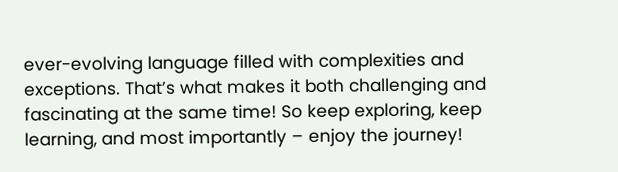ever-evolving language filled with complexities and exceptions. That’s what makes it both challenging and fascinating at the same time! So keep exploring, keep learning, and most importantly – enjoy the journey!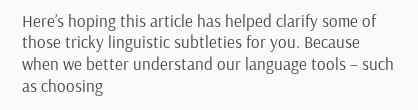Here’s hoping this article has helped clarify some of those tricky linguistic subtleties for you. Because when we better understand our language tools – such as choosing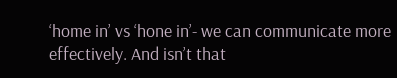‘home in’ vs ‘hone in’- we can communicate more effectively. And isn’t that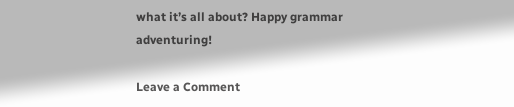what it’s all about? Happy grammar adventuring!

Leave a Comment